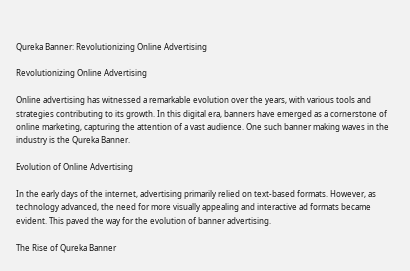Qureka Banner: Revolutionizing Online Advertising

Revolutionizing Online Advertising

Online advertising has witnessed a remarkable evolution over the years, with various tools and strategies contributing to its growth. In this digital era, banners have emerged as a cornerstone of online marketing, capturing the attention of a vast audience. One such banner making waves in the industry is the Qureka Banner.

Evolution of Online Advertising

In the early days of the internet, advertising primarily relied on text-based formats. However, as technology advanced, the need for more visually appealing and interactive ad formats became evident. This paved the way for the evolution of banner advertising.

The Rise of Qureka Banner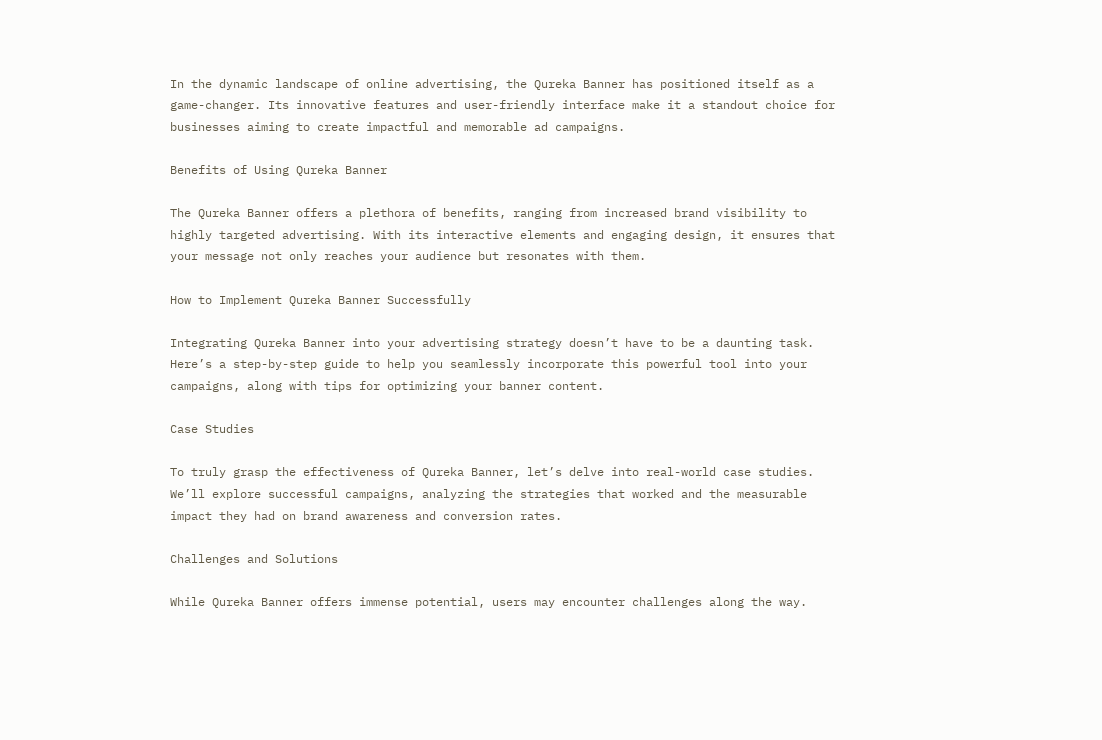In the dynamic landscape of online advertising, the Qureka Banner has positioned itself as a game-changer. Its innovative features and user-friendly interface make it a standout choice for businesses aiming to create impactful and memorable ad campaigns.

Benefits of Using Qureka Banner

The Qureka Banner offers a plethora of benefits, ranging from increased brand visibility to highly targeted advertising. With its interactive elements and engaging design, it ensures that your message not only reaches your audience but resonates with them.

How to Implement Qureka Banner Successfully

Integrating Qureka Banner into your advertising strategy doesn’t have to be a daunting task. Here’s a step-by-step guide to help you seamlessly incorporate this powerful tool into your campaigns, along with tips for optimizing your banner content.

Case Studies

To truly grasp the effectiveness of Qureka Banner, let’s delve into real-world case studies. We’ll explore successful campaigns, analyzing the strategies that worked and the measurable impact they had on brand awareness and conversion rates.

Challenges and Solutions

While Qureka Banner offers immense potential, users may encounter challenges along the way.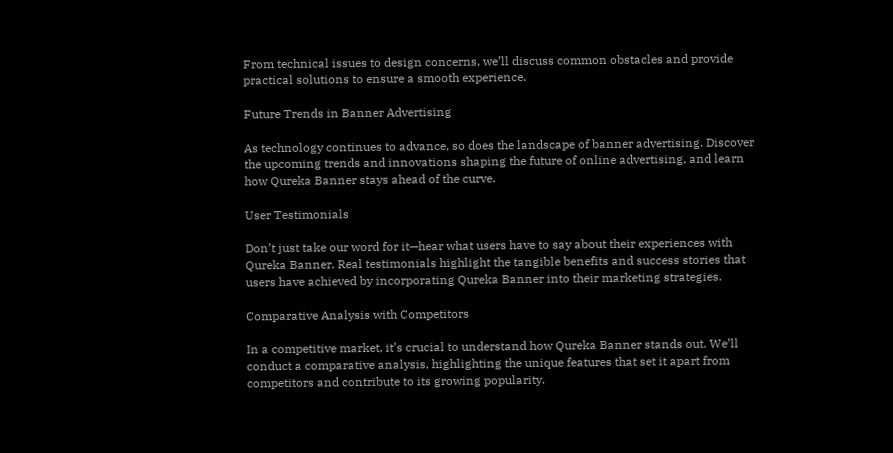From technical issues to design concerns, we’ll discuss common obstacles and provide practical solutions to ensure a smooth experience.

Future Trends in Banner Advertising

As technology continues to advance, so does the landscape of banner advertising. Discover the upcoming trends and innovations shaping the future of online advertising, and learn how Qureka Banner stays ahead of the curve.

User Testimonials

Don’t just take our word for it—hear what users have to say about their experiences with Qureka Banner. Real testimonials highlight the tangible benefits and success stories that users have achieved by incorporating Qureka Banner into their marketing strategies.

Comparative Analysis with Competitors

In a competitive market, it’s crucial to understand how Qureka Banner stands out. We’ll conduct a comparative analysis, highlighting the unique features that set it apart from competitors and contribute to its growing popularity.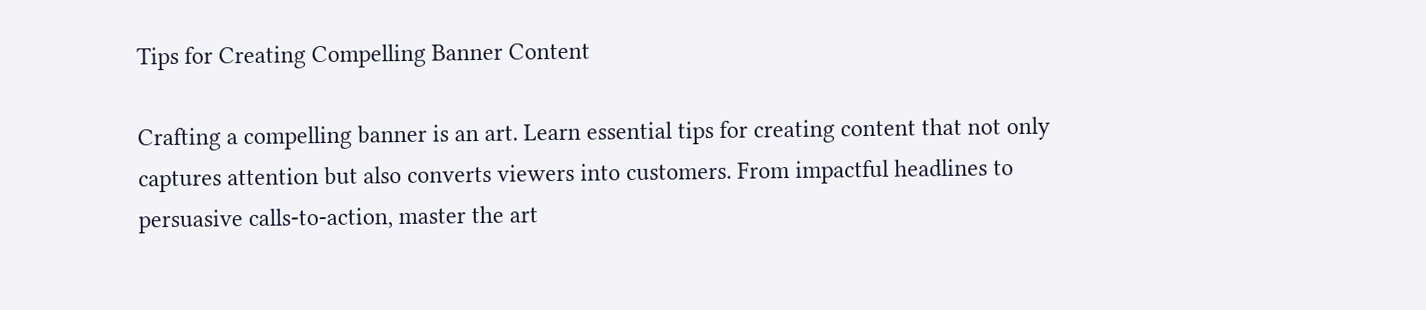Tips for Creating Compelling Banner Content

Crafting a compelling banner is an art. Learn essential tips for creating content that not only captures attention but also converts viewers into customers. From impactful headlines to persuasive calls-to-action, master the art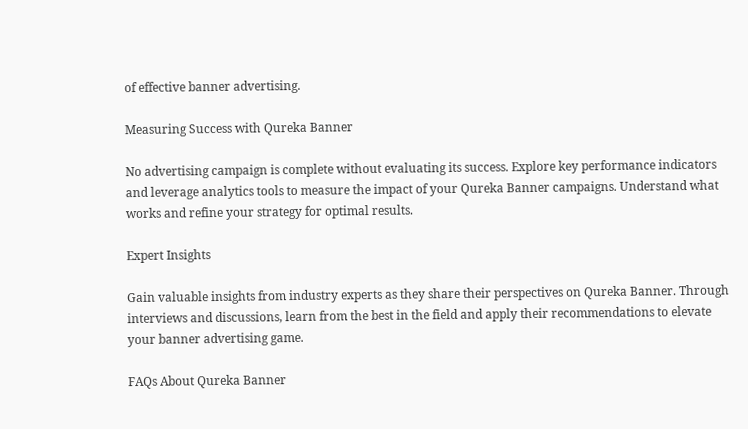of effective banner advertising.

Measuring Success with Qureka Banner

No advertising campaign is complete without evaluating its success. Explore key performance indicators and leverage analytics tools to measure the impact of your Qureka Banner campaigns. Understand what works and refine your strategy for optimal results.

Expert Insights

Gain valuable insights from industry experts as they share their perspectives on Qureka Banner. Through interviews and discussions, learn from the best in the field and apply their recommendations to elevate your banner advertising game.

FAQs About Qureka Banner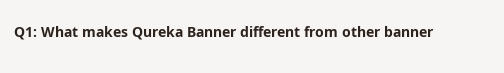Q1: What makes Qureka Banner different from other banner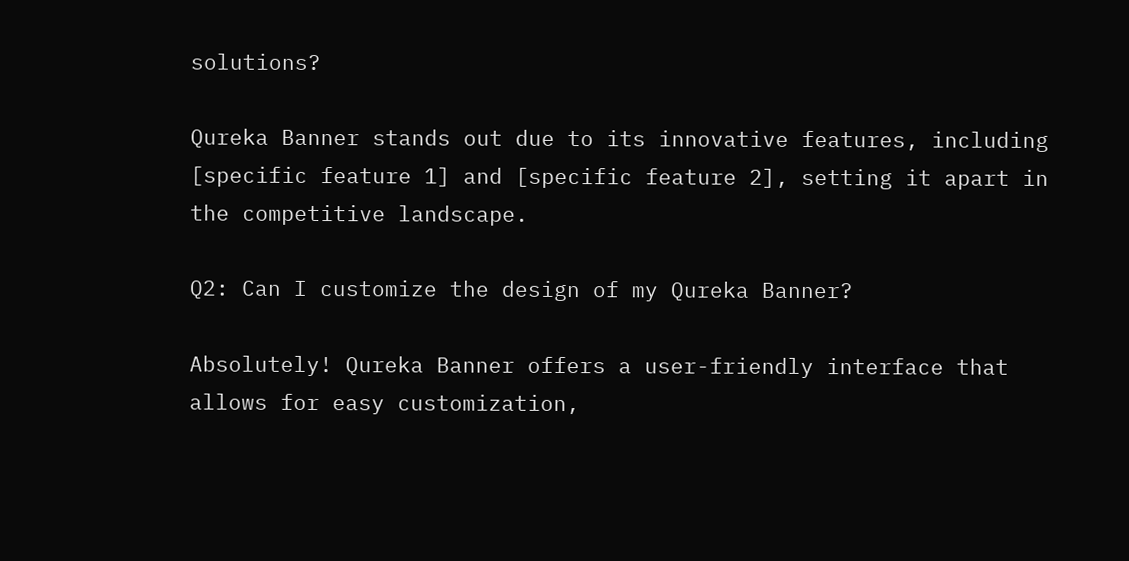solutions?

Qureka Banner stands out due to its innovative features, including [specific feature 1] and [specific feature 2], setting it apart in the competitive landscape.

Q2: Can I customize the design of my Qureka Banner?

Absolutely! Qureka Banner offers a user-friendly interface that allows for easy customization,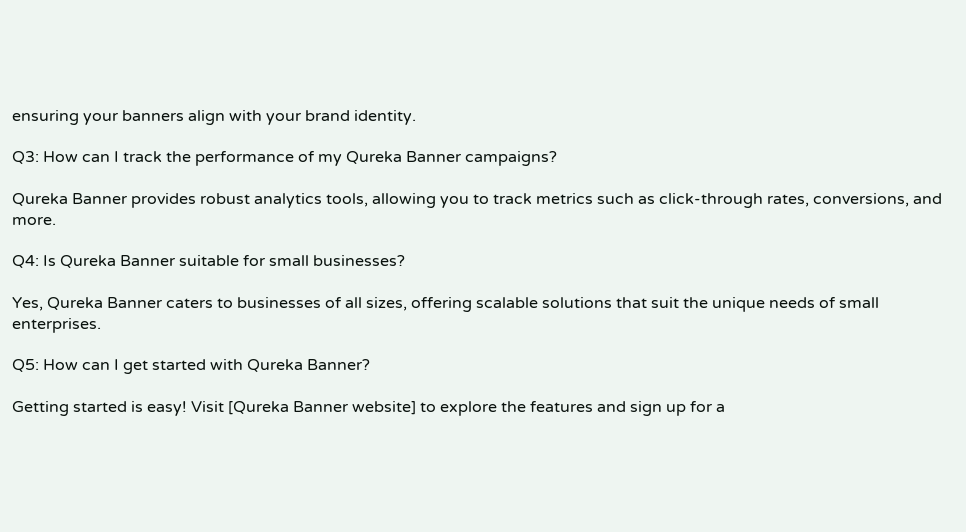ensuring your banners align with your brand identity.

Q3: How can I track the performance of my Qureka Banner campaigns?

Qureka Banner provides robust analytics tools, allowing you to track metrics such as click-through rates, conversions, and more.

Q4: Is Qureka Banner suitable for small businesses?

Yes, Qureka Banner caters to businesses of all sizes, offering scalable solutions that suit the unique needs of small enterprises.

Q5: How can I get started with Qureka Banner?

Getting started is easy! Visit [Qureka Banner website] to explore the features and sign up for a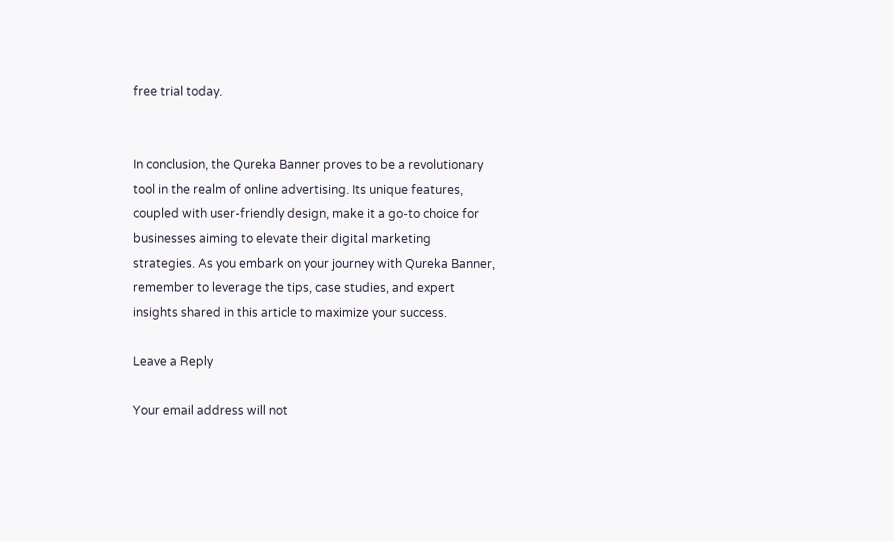free trial today.


In conclusion, the Qureka Banner proves to be a revolutionary tool in the realm of online advertising. Its unique features, coupled with user-friendly design, make it a go-to choice for businesses aiming to elevate their digital marketing strategies. As you embark on your journey with Qureka Banner, remember to leverage the tips, case studies, and expert insights shared in this article to maximize your success.

Leave a Reply

Your email address will not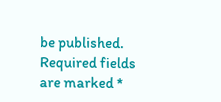be published. Required fields are marked *